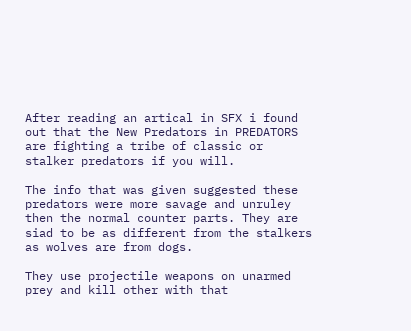After reading an artical in SFX i found out that the New Predators in PREDATORS are fighting a tribe of classic or stalker predators if you will.

The info that was given suggested these predators were more savage and unruley then the normal counter parts. They are siad to be as different from the stalkers as wolves are from dogs.

They use projectile weapons on unarmed prey and kill other with that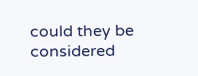could they be considered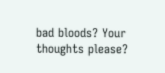bad bloods? Your thoughts please?